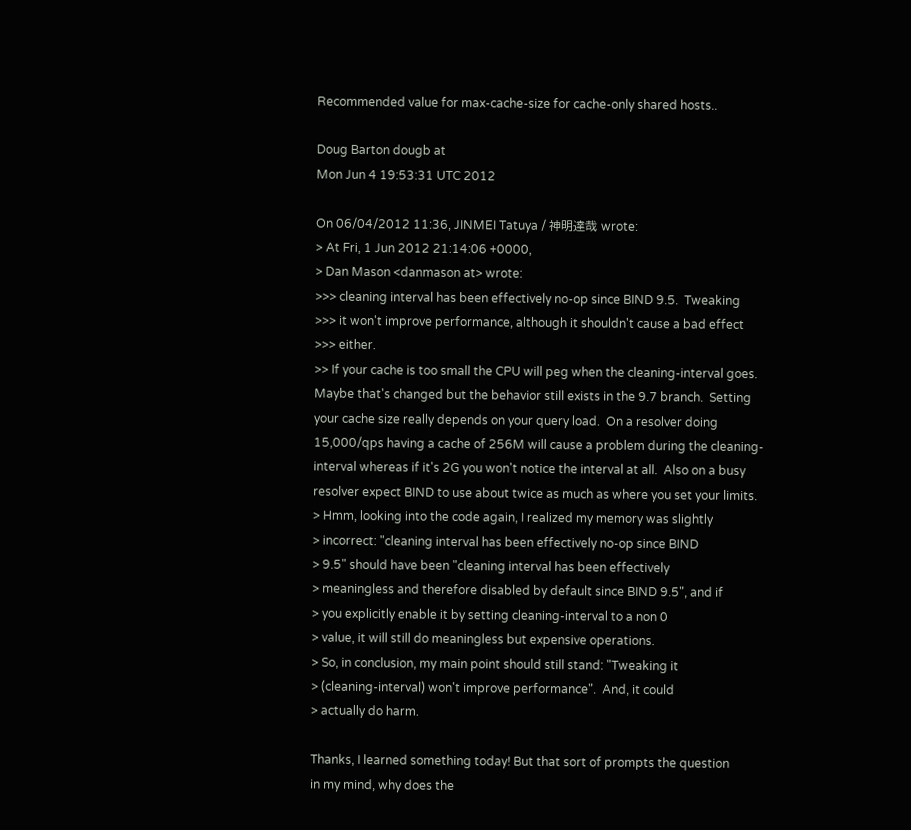Recommended value for max-cache-size for cache-only shared hosts..

Doug Barton dougb at
Mon Jun 4 19:53:31 UTC 2012

On 06/04/2012 11:36, JINMEI Tatuya / 神明達哉 wrote:
> At Fri, 1 Jun 2012 21:14:06 +0000,
> Dan Mason <danmason at> wrote:
>>> cleaning interval has been effectively no-op since BIND 9.5.  Tweaking
>>> it won't improve performance, although it shouldn't cause a bad effect
>>> either.
>> If your cache is too small the CPU will peg when the cleaning-interval goes.  Maybe that's changed but the behavior still exists in the 9.7 branch.  Setting your cache size really depends on your query load.  On a resolver doing 15,000/qps having a cache of 256M will cause a problem during the cleaning-interval whereas if it's 2G you won't notice the interval at all.  Also on a busy resolver expect BIND to use about twice as much as where you set your limits.
> Hmm, looking into the code again, I realized my memory was slightly
> incorrect: "cleaning interval has been effectively no-op since BIND
> 9.5" should have been "cleaning interval has been effectively
> meaningless and therefore disabled by default since BIND 9.5", and if
> you explicitly enable it by setting cleaning-interval to a non 0
> value, it will still do meaningless but expensive operations.
> So, in conclusion, my main point should still stand: "Tweaking it
> (cleaning-interval) won't improve performance".  And, it could
> actually do harm.

Thanks, I learned something today! But that sort of prompts the question
in my mind, why does the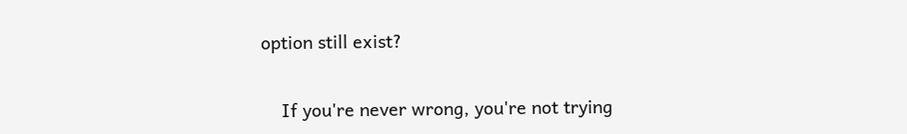option still exist?


    If you're never wrong, you're not trying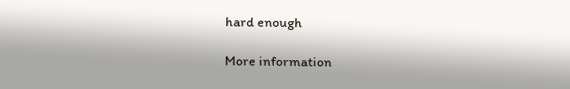hard enough

More information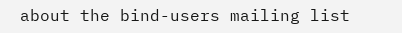about the bind-users mailing list